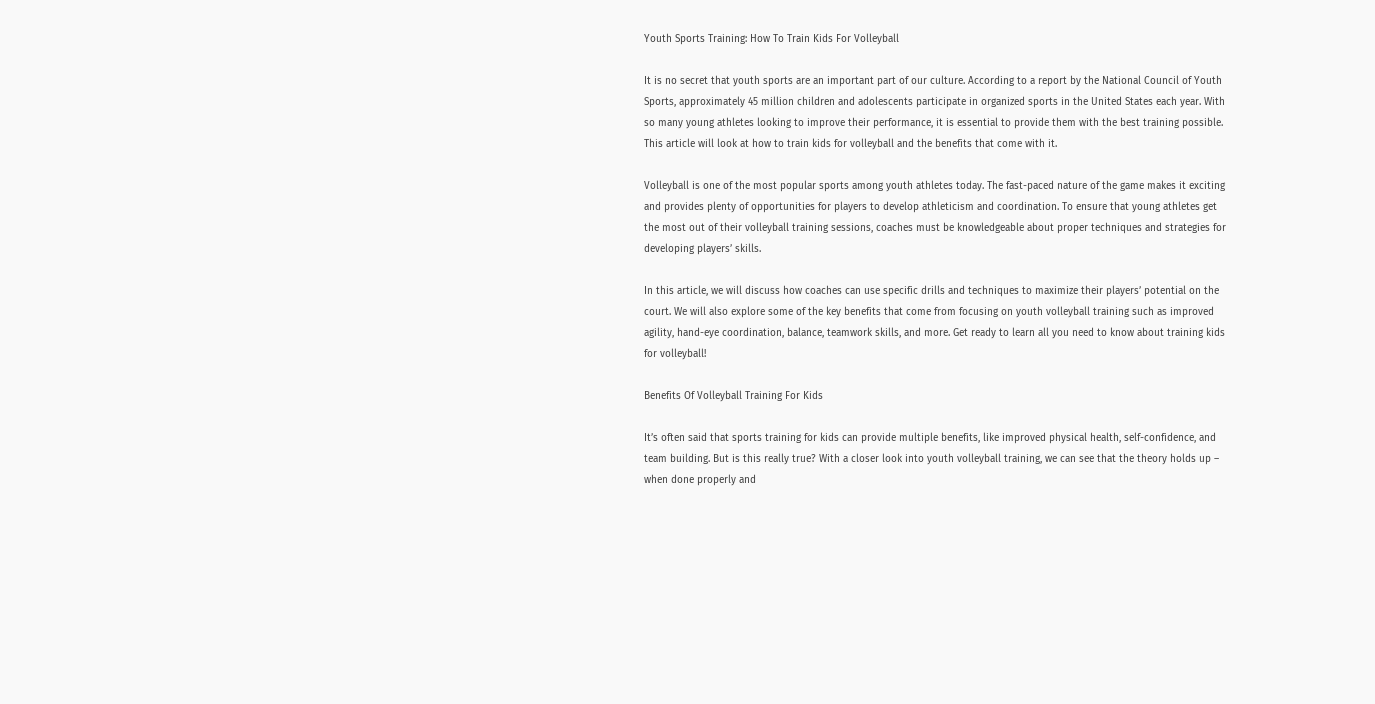Youth Sports Training: How To Train Kids For Volleyball

It is no secret that youth sports are an important part of our culture. According to a report by the National Council of Youth Sports, approximately 45 million children and adolescents participate in organized sports in the United States each year. With so many young athletes looking to improve their performance, it is essential to provide them with the best training possible. This article will look at how to train kids for volleyball and the benefits that come with it.

Volleyball is one of the most popular sports among youth athletes today. The fast-paced nature of the game makes it exciting and provides plenty of opportunities for players to develop athleticism and coordination. To ensure that young athletes get the most out of their volleyball training sessions, coaches must be knowledgeable about proper techniques and strategies for developing players’ skills.

In this article, we will discuss how coaches can use specific drills and techniques to maximize their players’ potential on the court. We will also explore some of the key benefits that come from focusing on youth volleyball training such as improved agility, hand-eye coordination, balance, teamwork skills, and more. Get ready to learn all you need to know about training kids for volleyball!

Benefits Of Volleyball Training For Kids

It’s often said that sports training for kids can provide multiple benefits, like improved physical health, self-confidence, and team building. But is this really true? With a closer look into youth volleyball training, we can see that the theory holds up – when done properly and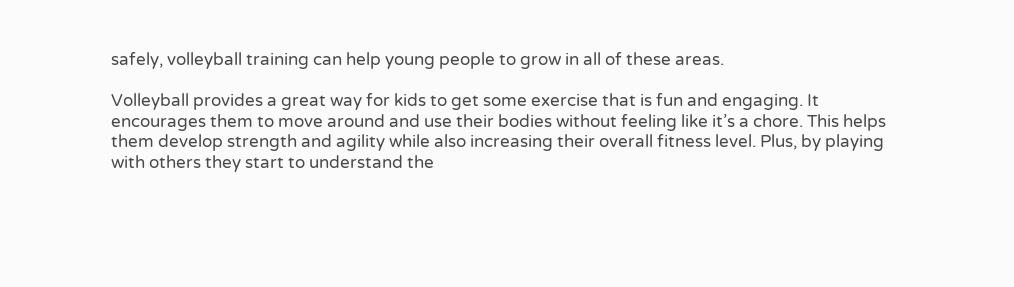safely, volleyball training can help young people to grow in all of these areas.

Volleyball provides a great way for kids to get some exercise that is fun and engaging. It encourages them to move around and use their bodies without feeling like it’s a chore. This helps them develop strength and agility while also increasing their overall fitness level. Plus, by playing with others they start to understand the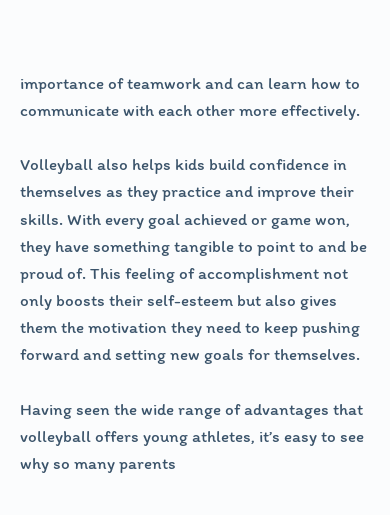importance of teamwork and can learn how to communicate with each other more effectively.

Volleyball also helps kids build confidence in themselves as they practice and improve their skills. With every goal achieved or game won, they have something tangible to point to and be proud of. This feeling of accomplishment not only boosts their self-esteem but also gives them the motivation they need to keep pushing forward and setting new goals for themselves.

Having seen the wide range of advantages that volleyball offers young athletes, it’s easy to see why so many parents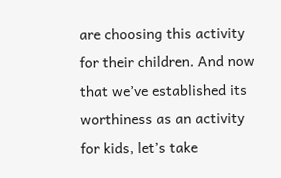are choosing this activity for their children. And now that we’ve established its worthiness as an activity for kids, let’s take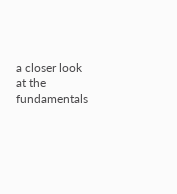a closer look at the fundamentals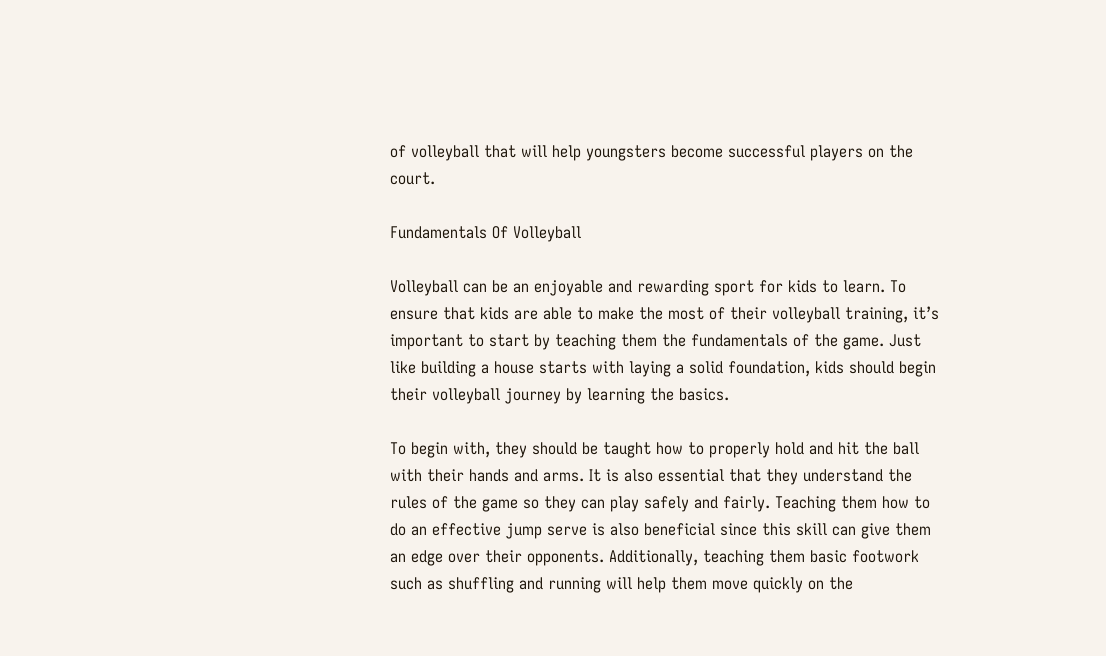of volleyball that will help youngsters become successful players on the court.

Fundamentals Of Volleyball

Volleyball can be an enjoyable and rewarding sport for kids to learn. To ensure that kids are able to make the most of their volleyball training, it’s important to start by teaching them the fundamentals of the game. Just like building a house starts with laying a solid foundation, kids should begin their volleyball journey by learning the basics.

To begin with, they should be taught how to properly hold and hit the ball with their hands and arms. It is also essential that they understand the rules of the game so they can play safely and fairly. Teaching them how to do an effective jump serve is also beneficial since this skill can give them an edge over their opponents. Additionally, teaching them basic footwork such as shuffling and running will help them move quickly on the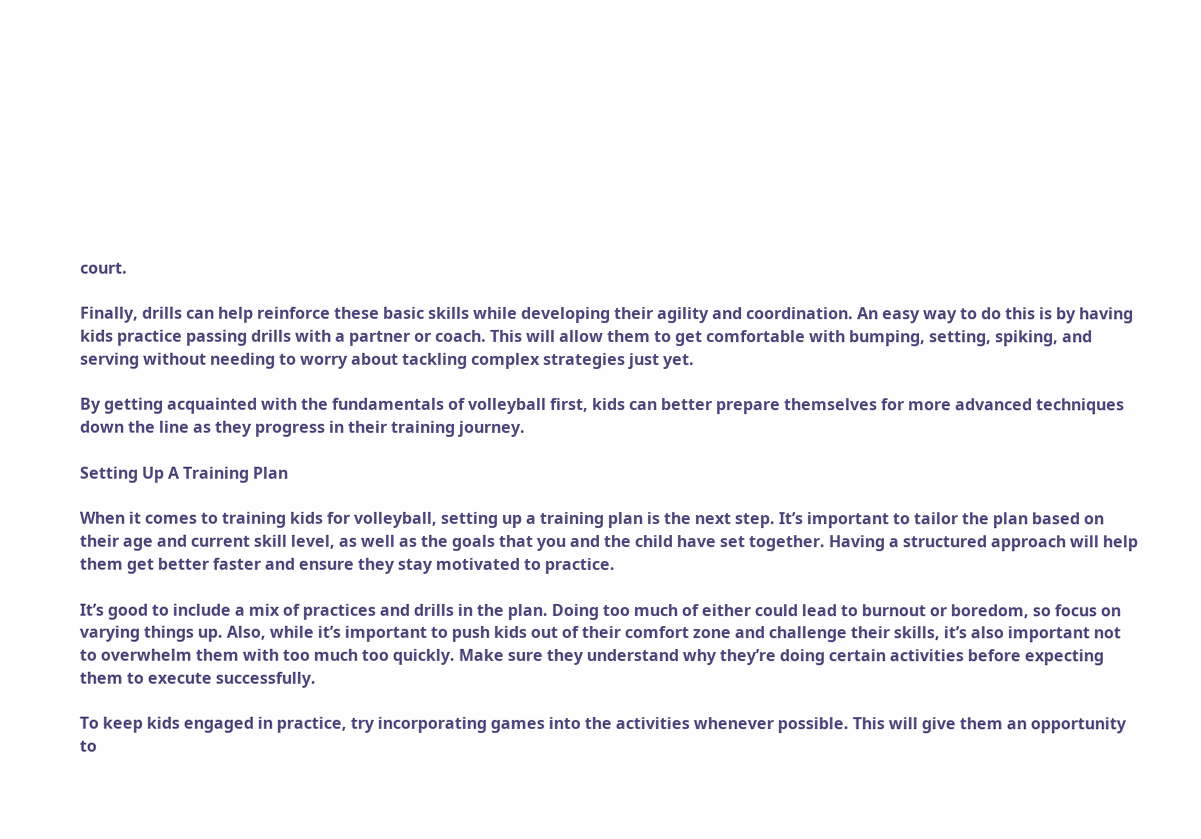court.

Finally, drills can help reinforce these basic skills while developing their agility and coordination. An easy way to do this is by having kids practice passing drills with a partner or coach. This will allow them to get comfortable with bumping, setting, spiking, and serving without needing to worry about tackling complex strategies just yet.

By getting acquainted with the fundamentals of volleyball first, kids can better prepare themselves for more advanced techniques down the line as they progress in their training journey.

Setting Up A Training Plan

When it comes to training kids for volleyball, setting up a training plan is the next step. It’s important to tailor the plan based on their age and current skill level, as well as the goals that you and the child have set together. Having a structured approach will help them get better faster and ensure they stay motivated to practice.

It’s good to include a mix of practices and drills in the plan. Doing too much of either could lead to burnout or boredom, so focus on varying things up. Also, while it’s important to push kids out of their comfort zone and challenge their skills, it’s also important not to overwhelm them with too much too quickly. Make sure they understand why they’re doing certain activities before expecting them to execute successfully.

To keep kids engaged in practice, try incorporating games into the activities whenever possible. This will give them an opportunity to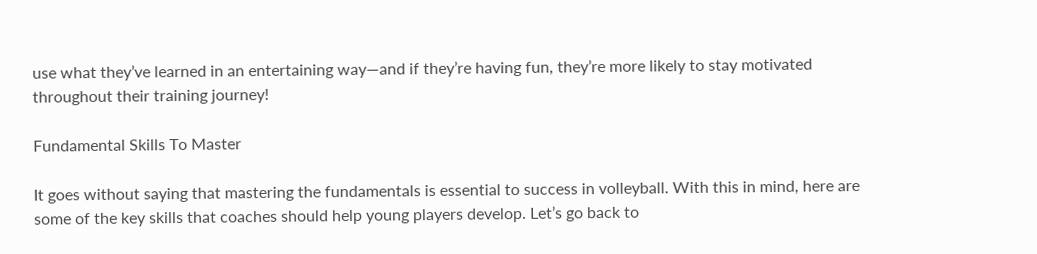use what they’ve learned in an entertaining way—and if they’re having fun, they’re more likely to stay motivated throughout their training journey!

Fundamental Skills To Master

It goes without saying that mastering the fundamentals is essential to success in volleyball. With this in mind, here are some of the key skills that coaches should help young players develop. Let’s go back to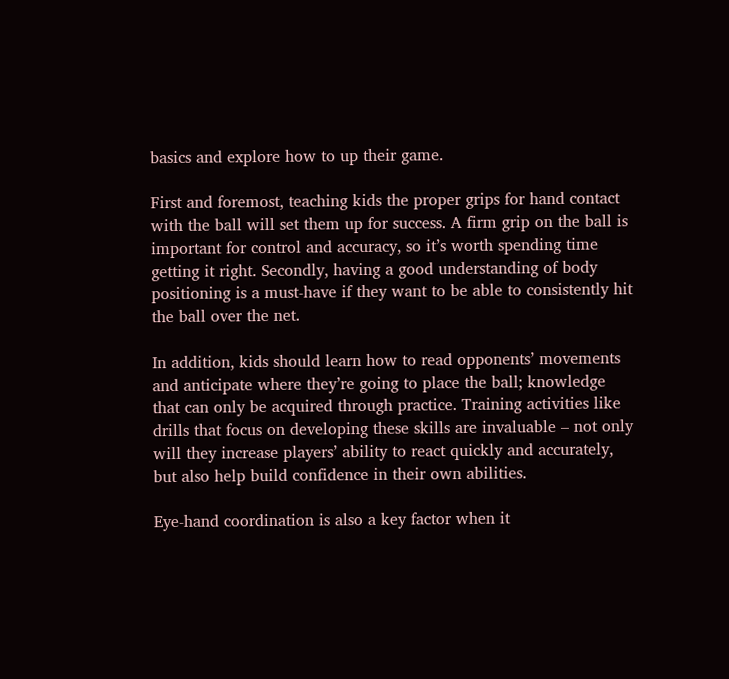basics and explore how to up their game.

First and foremost, teaching kids the proper grips for hand contact with the ball will set them up for success. A firm grip on the ball is important for control and accuracy, so it’s worth spending time getting it right. Secondly, having a good understanding of body positioning is a must-have if they want to be able to consistently hit the ball over the net.

In addition, kids should learn how to read opponents’ movements and anticipate where they’re going to place the ball; knowledge that can only be acquired through practice. Training activities like drills that focus on developing these skills are invaluable – not only will they increase players’ ability to react quickly and accurately, but also help build confidence in their own abilities.

Eye-hand coordination is also a key factor when it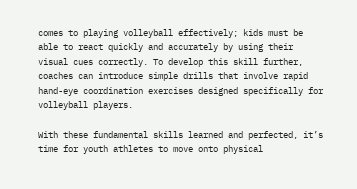comes to playing volleyball effectively; kids must be able to react quickly and accurately by using their visual cues correctly. To develop this skill further, coaches can introduce simple drills that involve rapid hand-eye coordination exercises designed specifically for volleyball players.

With these fundamental skills learned and perfected, it’s time for youth athletes to move onto physical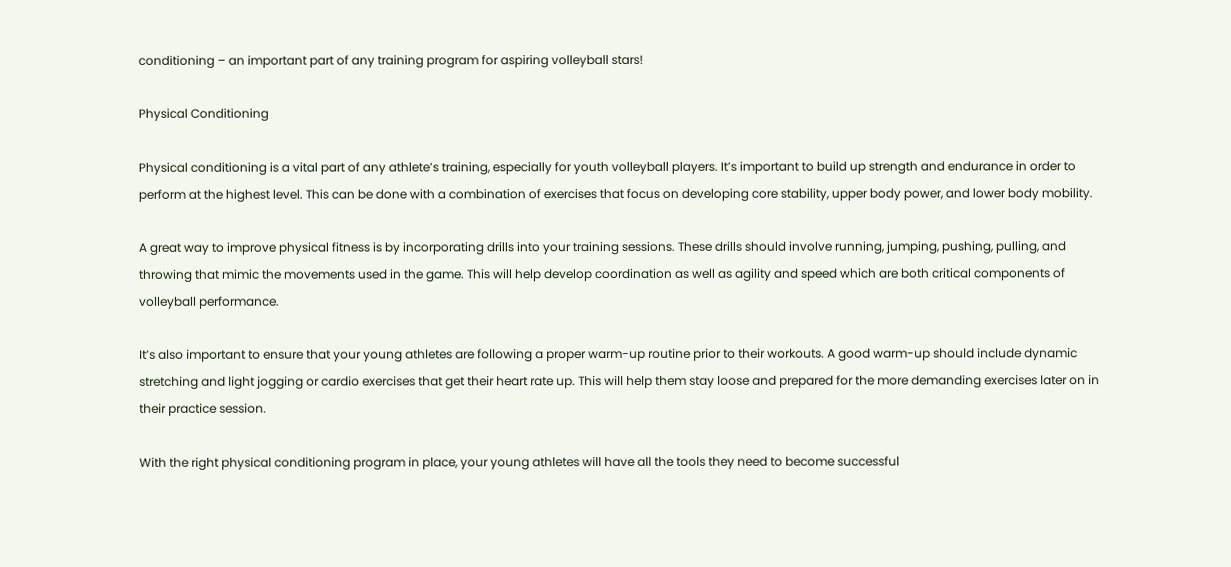conditioning – an important part of any training program for aspiring volleyball stars!

Physical Conditioning

Physical conditioning is a vital part of any athlete’s training, especially for youth volleyball players. It’s important to build up strength and endurance in order to perform at the highest level. This can be done with a combination of exercises that focus on developing core stability, upper body power, and lower body mobility.

A great way to improve physical fitness is by incorporating drills into your training sessions. These drills should involve running, jumping, pushing, pulling, and throwing that mimic the movements used in the game. This will help develop coordination as well as agility and speed which are both critical components of volleyball performance.

It’s also important to ensure that your young athletes are following a proper warm-up routine prior to their workouts. A good warm-up should include dynamic stretching and light jogging or cardio exercises that get their heart rate up. This will help them stay loose and prepared for the more demanding exercises later on in their practice session.

With the right physical conditioning program in place, your young athletes will have all the tools they need to become successful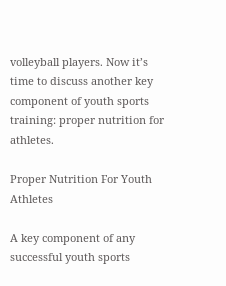volleyball players. Now it’s time to discuss another key component of youth sports training: proper nutrition for athletes.

Proper Nutrition For Youth Athletes

A key component of any successful youth sports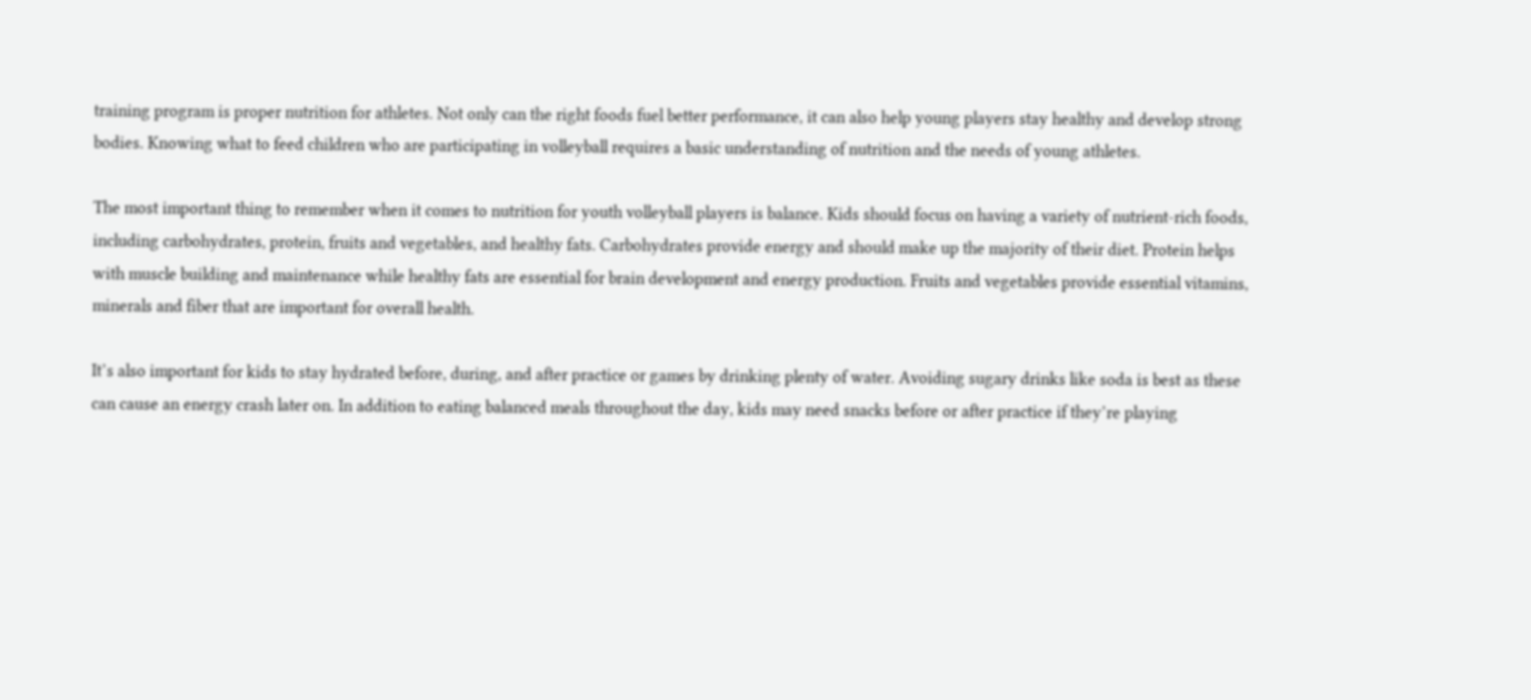training program is proper nutrition for athletes. Not only can the right foods fuel better performance, it can also help young players stay healthy and develop strong bodies. Knowing what to feed children who are participating in volleyball requires a basic understanding of nutrition and the needs of young athletes.

The most important thing to remember when it comes to nutrition for youth volleyball players is balance. Kids should focus on having a variety of nutrient-rich foods, including carbohydrates, protein, fruits and vegetables, and healthy fats. Carbohydrates provide energy and should make up the majority of their diet. Protein helps with muscle building and maintenance while healthy fats are essential for brain development and energy production. Fruits and vegetables provide essential vitamins, minerals and fiber that are important for overall health.

It’s also important for kids to stay hydrated before, during, and after practice or games by drinking plenty of water. Avoiding sugary drinks like soda is best as these can cause an energy crash later on. In addition to eating balanced meals throughout the day, kids may need snacks before or after practice if they’re playing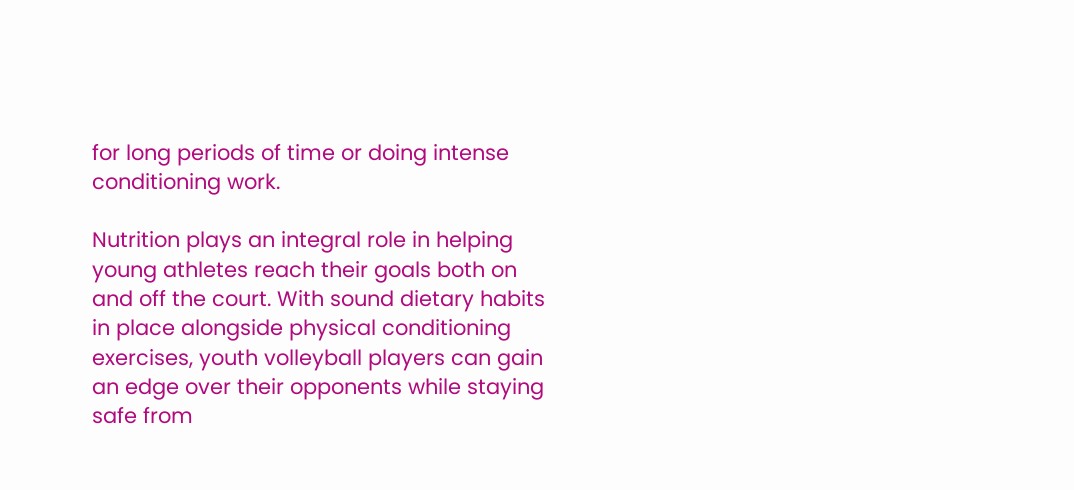for long periods of time or doing intense conditioning work.

Nutrition plays an integral role in helping young athletes reach their goals both on and off the court. With sound dietary habits in place alongside physical conditioning exercises, youth volleyball players can gain an edge over their opponents while staying safe from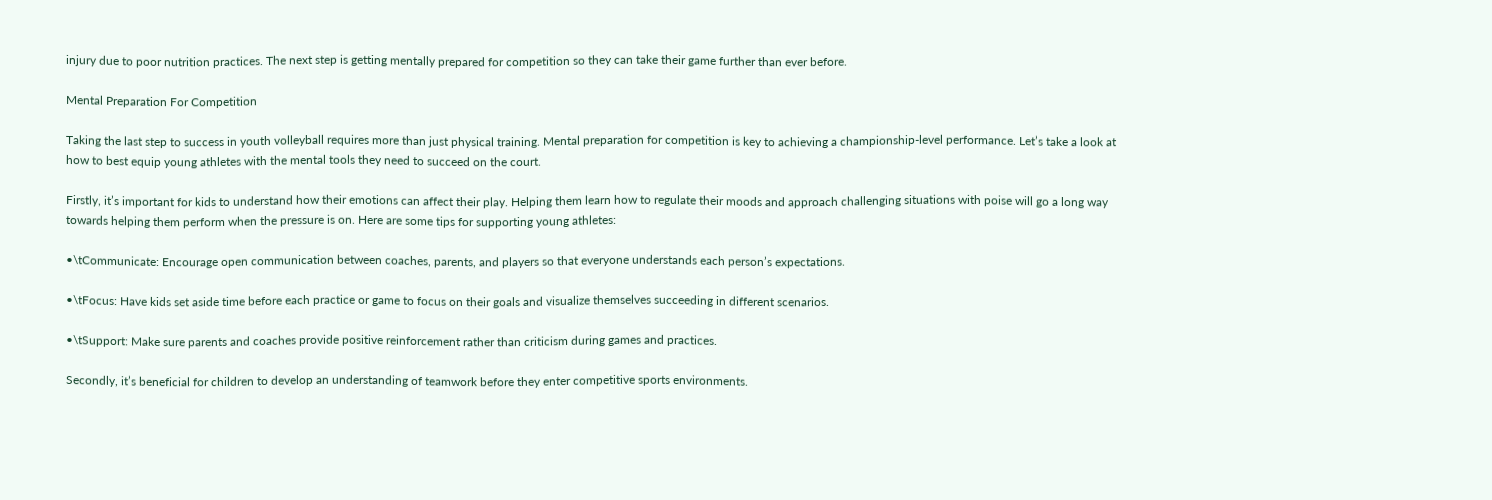injury due to poor nutrition practices. The next step is getting mentally prepared for competition so they can take their game further than ever before.

Mental Preparation For Competition

Taking the last step to success in youth volleyball requires more than just physical training. Mental preparation for competition is key to achieving a championship-level performance. Let’s take a look at how to best equip young athletes with the mental tools they need to succeed on the court.

Firstly, it’s important for kids to understand how their emotions can affect their play. Helping them learn how to regulate their moods and approach challenging situations with poise will go a long way towards helping them perform when the pressure is on. Here are some tips for supporting young athletes:

•\tCommunicate: Encourage open communication between coaches, parents, and players so that everyone understands each person’s expectations.

•\tFocus: Have kids set aside time before each practice or game to focus on their goals and visualize themselves succeeding in different scenarios.

•\tSupport: Make sure parents and coaches provide positive reinforcement rather than criticism during games and practices.

Secondly, it’s beneficial for children to develop an understanding of teamwork before they enter competitive sports environments.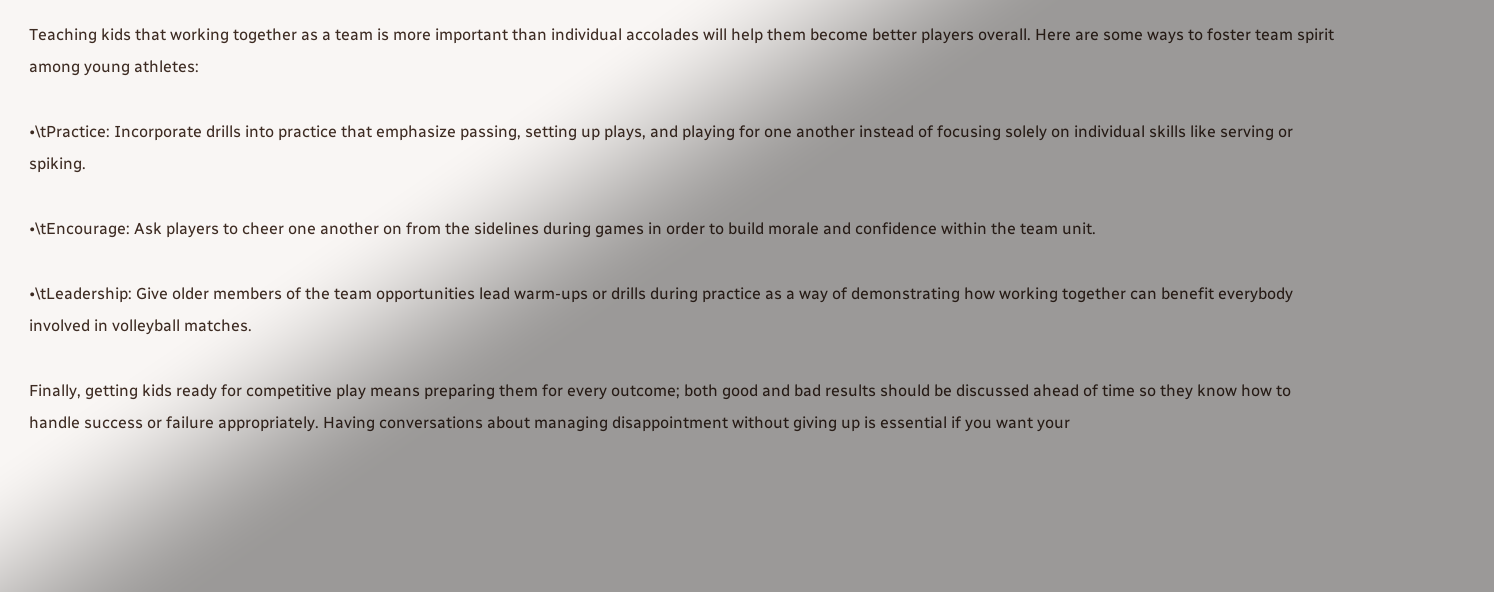Teaching kids that working together as a team is more important than individual accolades will help them become better players overall. Here are some ways to foster team spirit among young athletes:

•\tPractice: Incorporate drills into practice that emphasize passing, setting up plays, and playing for one another instead of focusing solely on individual skills like serving or spiking.

•\tEncourage: Ask players to cheer one another on from the sidelines during games in order to build morale and confidence within the team unit.

•\tLeadership: Give older members of the team opportunities lead warm-ups or drills during practice as a way of demonstrating how working together can benefit everybody involved in volleyball matches.

Finally, getting kids ready for competitive play means preparing them for every outcome; both good and bad results should be discussed ahead of time so they know how to handle success or failure appropriately. Having conversations about managing disappointment without giving up is essential if you want your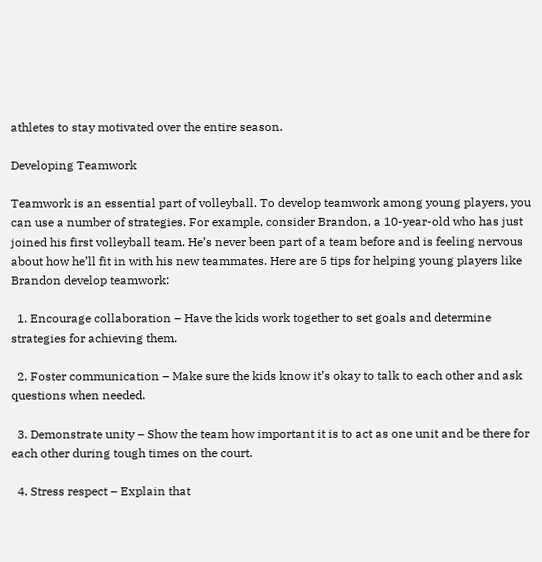athletes to stay motivated over the entire season.

Developing Teamwork

Teamwork is an essential part of volleyball. To develop teamwork among young players, you can use a number of strategies. For example, consider Brandon, a 10-year-old who has just joined his first volleyball team. He’s never been part of a team before and is feeling nervous about how he’ll fit in with his new teammates. Here are 5 tips for helping young players like Brandon develop teamwork:

  1. Encourage collaboration – Have the kids work together to set goals and determine strategies for achieving them.

  2. Foster communication – Make sure the kids know it’s okay to talk to each other and ask questions when needed.

  3. Demonstrate unity – Show the team how important it is to act as one unit and be there for each other during tough times on the court.

  4. Stress respect – Explain that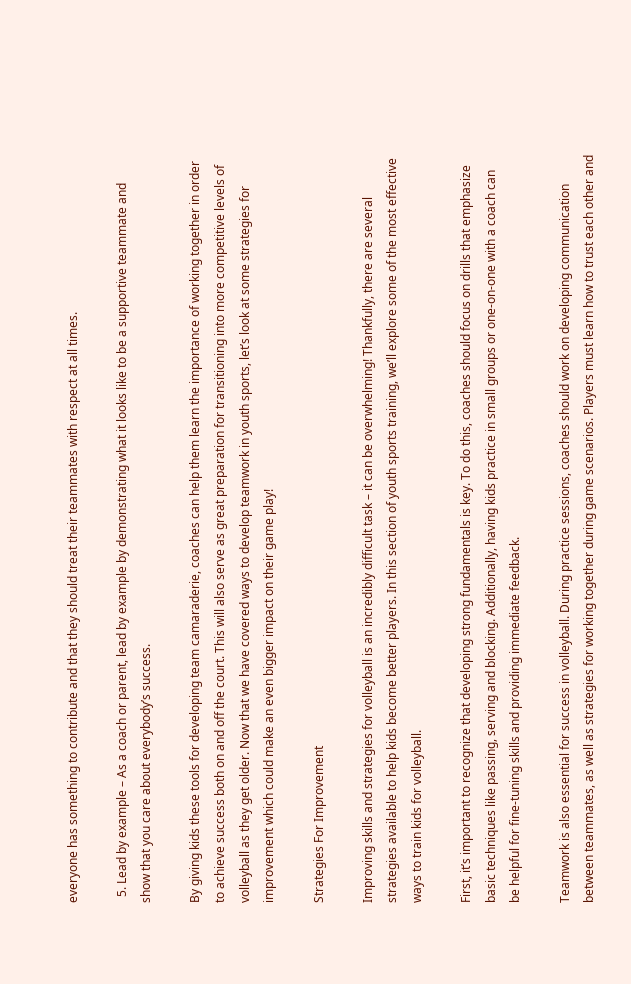everyone has something to contribute and that they should treat their teammates with respect at all times.

  5. Lead by example – As a coach or parent, lead by example by demonstrating what it looks like to be a supportive teammate and show that you care about everybody’s success.

By giving kids these tools for developing team camaraderie, coaches can help them learn the importance of working together in order to achieve success both on and off the court. This will also serve as great preparation for transitioning into more competitive levels of volleyball as they get older. Now that we have covered ways to develop teamwork in youth sports, let’s look at some strategies for improvement which could make an even bigger impact on their game play!

Strategies For Improvement

Improving skills and strategies for volleyball is an incredibly difficult task – it can be overwhelming! Thankfully, there are several strategies available to help kids become better players. In this section of youth sports training, we’ll explore some of the most effective ways to train kids for volleyball.

First, it’s important to recognize that developing strong fundamentals is key. To do this, coaches should focus on drills that emphasize basic techniques like passing, serving and blocking. Additionally, having kids practice in small groups or one-on-one with a coach can be helpful for fine-tuning skills and providing immediate feedback.

Teamwork is also essential for success in volleyball. During practice sessions, coaches should work on developing communication between teammates, as well as strategies for working together during game scenarios. Players must learn how to trust each other and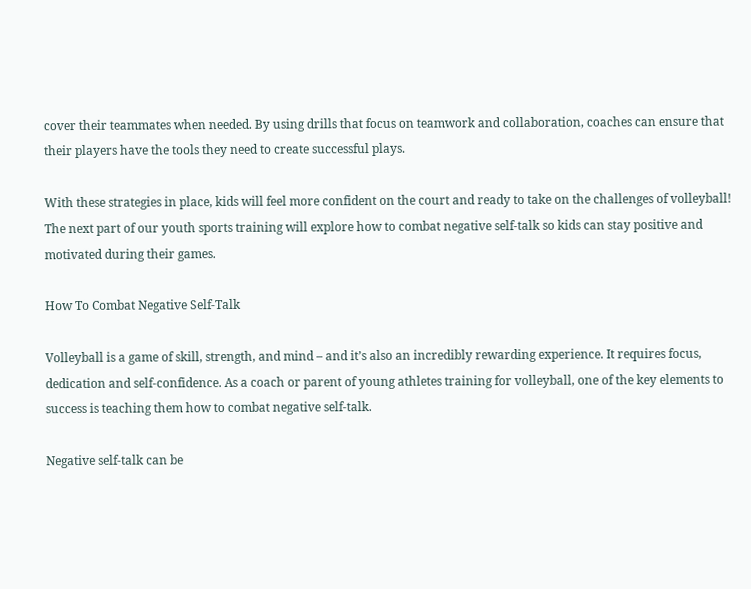cover their teammates when needed. By using drills that focus on teamwork and collaboration, coaches can ensure that their players have the tools they need to create successful plays.

With these strategies in place, kids will feel more confident on the court and ready to take on the challenges of volleyball! The next part of our youth sports training will explore how to combat negative self-talk so kids can stay positive and motivated during their games.

How To Combat Negative Self-Talk

Volleyball is a game of skill, strength, and mind – and it’s also an incredibly rewarding experience. It requires focus, dedication and self-confidence. As a coach or parent of young athletes training for volleyball, one of the key elements to success is teaching them how to combat negative self-talk.

Negative self-talk can be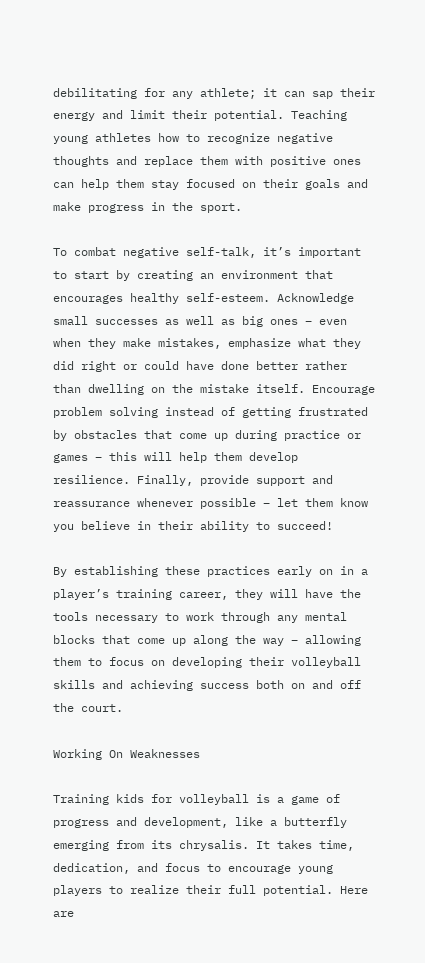debilitating for any athlete; it can sap their energy and limit their potential. Teaching young athletes how to recognize negative thoughts and replace them with positive ones can help them stay focused on their goals and make progress in the sport.

To combat negative self-talk, it’s important to start by creating an environment that encourages healthy self-esteem. Acknowledge small successes as well as big ones – even when they make mistakes, emphasize what they did right or could have done better rather than dwelling on the mistake itself. Encourage problem solving instead of getting frustrated by obstacles that come up during practice or games – this will help them develop resilience. Finally, provide support and reassurance whenever possible – let them know you believe in their ability to succeed!

By establishing these practices early on in a player’s training career, they will have the tools necessary to work through any mental blocks that come up along the way – allowing them to focus on developing their volleyball skills and achieving success both on and off the court.

Working On Weaknesses

Training kids for volleyball is a game of progress and development, like a butterfly emerging from its chrysalis. It takes time, dedication, and focus to encourage young players to realize their full potential. Here are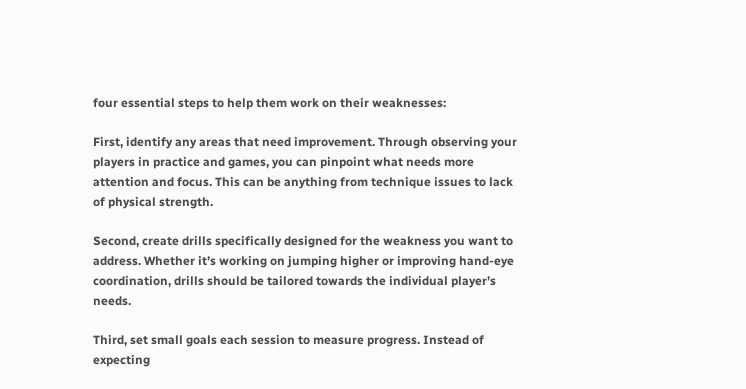four essential steps to help them work on their weaknesses:

First, identify any areas that need improvement. Through observing your players in practice and games, you can pinpoint what needs more attention and focus. This can be anything from technique issues to lack of physical strength.

Second, create drills specifically designed for the weakness you want to address. Whether it’s working on jumping higher or improving hand-eye coordination, drills should be tailored towards the individual player’s needs.

Third, set small goals each session to measure progress. Instead of expecting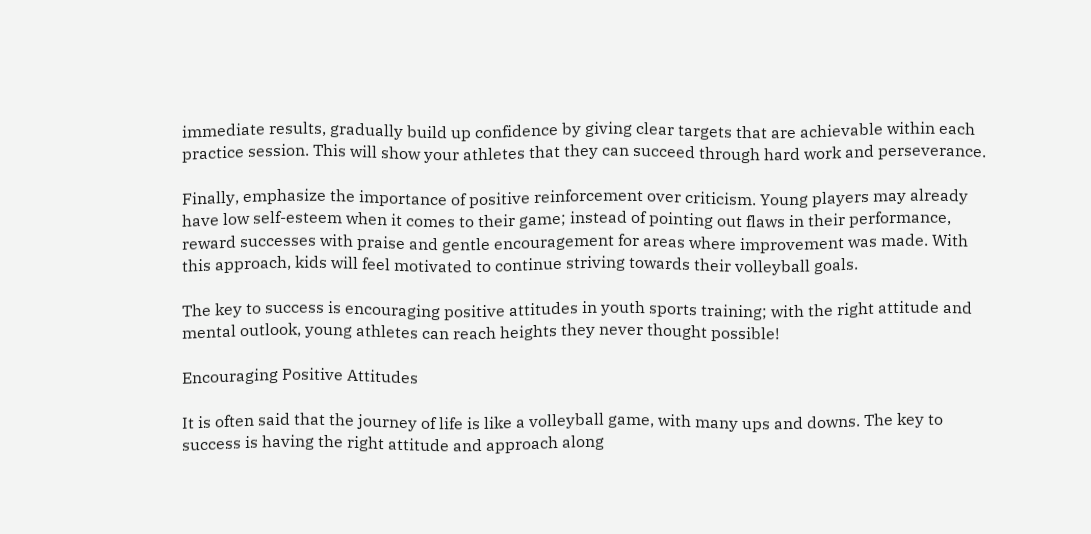immediate results, gradually build up confidence by giving clear targets that are achievable within each practice session. This will show your athletes that they can succeed through hard work and perseverance.

Finally, emphasize the importance of positive reinforcement over criticism. Young players may already have low self-esteem when it comes to their game; instead of pointing out flaws in their performance, reward successes with praise and gentle encouragement for areas where improvement was made. With this approach, kids will feel motivated to continue striving towards their volleyball goals.

The key to success is encouraging positive attitudes in youth sports training; with the right attitude and mental outlook, young athletes can reach heights they never thought possible!

Encouraging Positive Attitudes

It is often said that the journey of life is like a volleyball game, with many ups and downs. The key to success is having the right attitude and approach along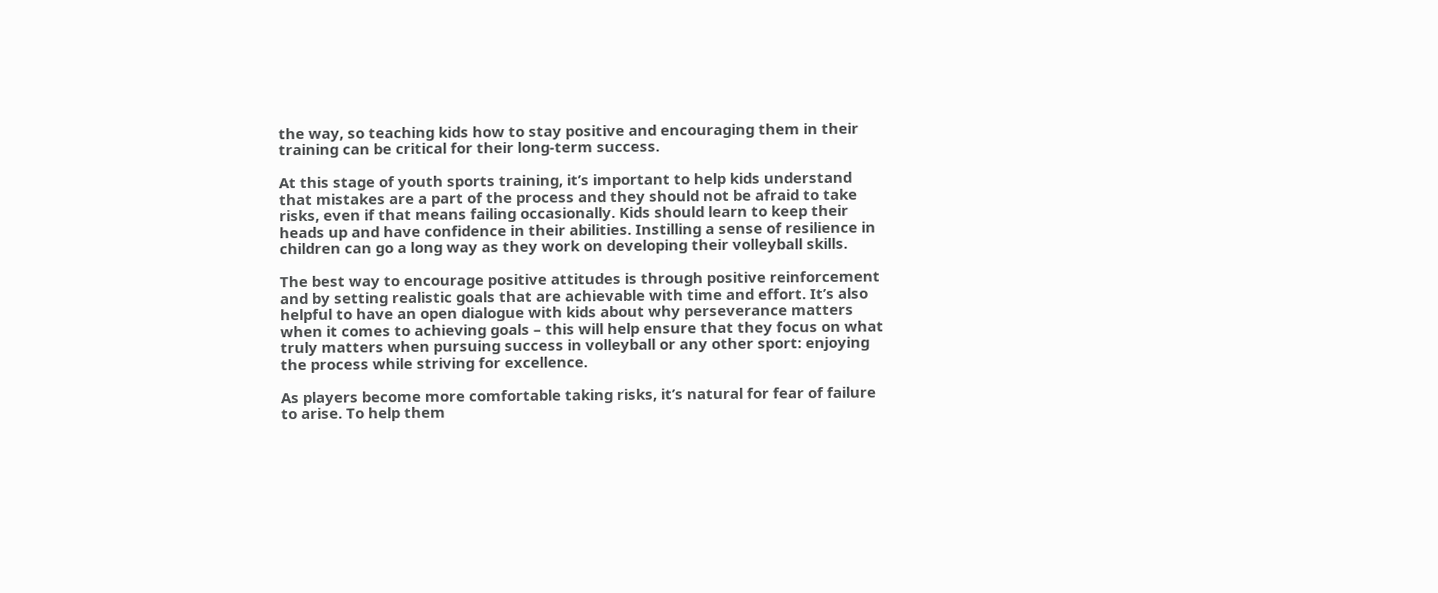the way, so teaching kids how to stay positive and encouraging them in their training can be critical for their long-term success.

At this stage of youth sports training, it’s important to help kids understand that mistakes are a part of the process and they should not be afraid to take risks, even if that means failing occasionally. Kids should learn to keep their heads up and have confidence in their abilities. Instilling a sense of resilience in children can go a long way as they work on developing their volleyball skills.

The best way to encourage positive attitudes is through positive reinforcement and by setting realistic goals that are achievable with time and effort. It’s also helpful to have an open dialogue with kids about why perseverance matters when it comes to achieving goals – this will help ensure that they focus on what truly matters when pursuing success in volleyball or any other sport: enjoying the process while striving for excellence.

As players become more comfortable taking risks, it’s natural for fear of failure to arise. To help them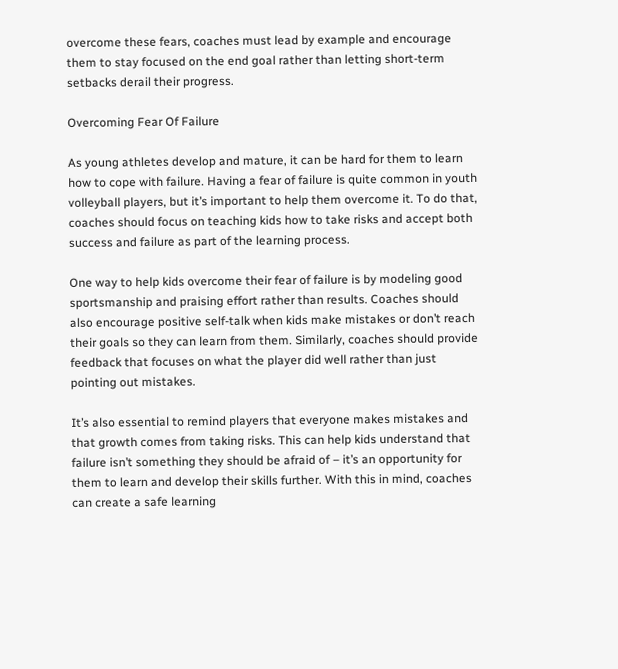overcome these fears, coaches must lead by example and encourage them to stay focused on the end goal rather than letting short-term setbacks derail their progress.

Overcoming Fear Of Failure

As young athletes develop and mature, it can be hard for them to learn how to cope with failure. Having a fear of failure is quite common in youth volleyball players, but it’s important to help them overcome it. To do that, coaches should focus on teaching kids how to take risks and accept both success and failure as part of the learning process.

One way to help kids overcome their fear of failure is by modeling good sportsmanship and praising effort rather than results. Coaches should also encourage positive self-talk when kids make mistakes or don’t reach their goals so they can learn from them. Similarly, coaches should provide feedback that focuses on what the player did well rather than just pointing out mistakes.

It’s also essential to remind players that everyone makes mistakes and that growth comes from taking risks. This can help kids understand that failure isn’t something they should be afraid of – it’s an opportunity for them to learn and develop their skills further. With this in mind, coaches can create a safe learning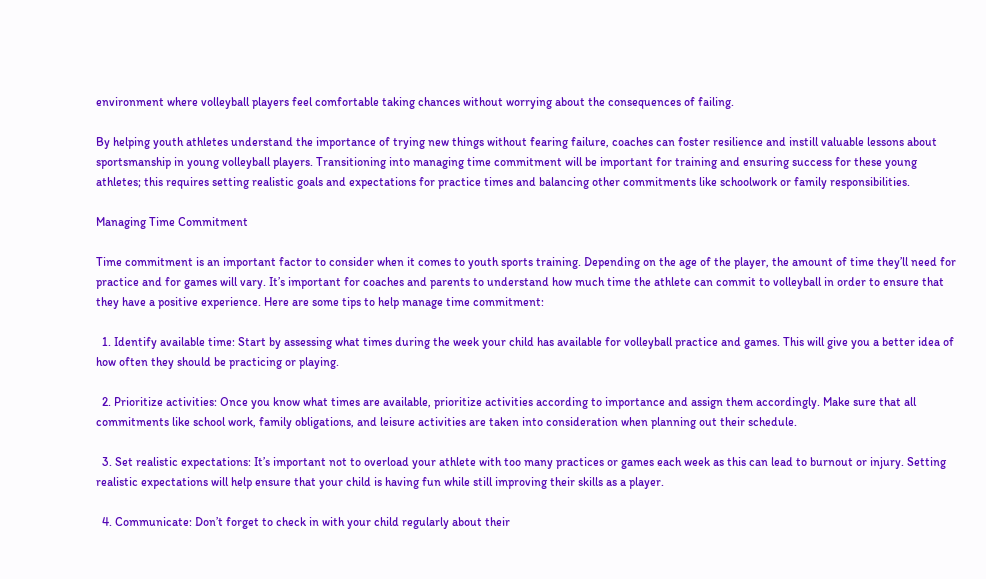environment where volleyball players feel comfortable taking chances without worrying about the consequences of failing.

By helping youth athletes understand the importance of trying new things without fearing failure, coaches can foster resilience and instill valuable lessons about sportsmanship in young volleyball players. Transitioning into managing time commitment will be important for training and ensuring success for these young athletes; this requires setting realistic goals and expectations for practice times and balancing other commitments like schoolwork or family responsibilities.

Managing Time Commitment

Time commitment is an important factor to consider when it comes to youth sports training. Depending on the age of the player, the amount of time they’ll need for practice and for games will vary. It’s important for coaches and parents to understand how much time the athlete can commit to volleyball in order to ensure that they have a positive experience. Here are some tips to help manage time commitment:

  1. Identify available time: Start by assessing what times during the week your child has available for volleyball practice and games. This will give you a better idea of how often they should be practicing or playing.

  2. Prioritize activities: Once you know what times are available, prioritize activities according to importance and assign them accordingly. Make sure that all commitments like school work, family obligations, and leisure activities are taken into consideration when planning out their schedule.

  3. Set realistic expectations: It’s important not to overload your athlete with too many practices or games each week as this can lead to burnout or injury. Setting realistic expectations will help ensure that your child is having fun while still improving their skills as a player.

  4. Communicate: Don’t forget to check in with your child regularly about their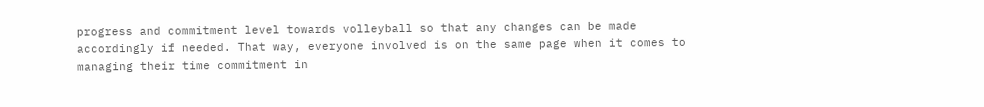progress and commitment level towards volleyball so that any changes can be made accordingly if needed. That way, everyone involved is on the same page when it comes to managing their time commitment in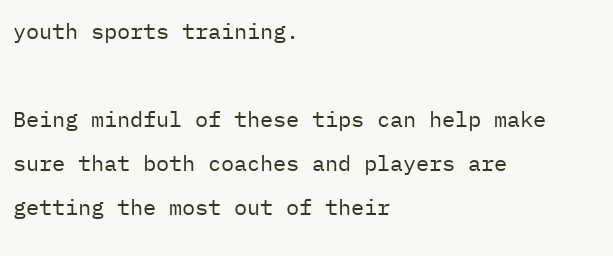youth sports training.

Being mindful of these tips can help make sure that both coaches and players are getting the most out of their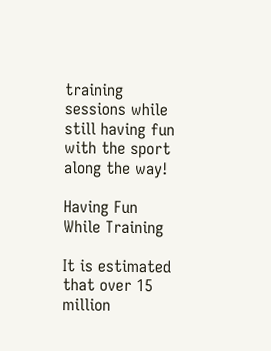training sessions while still having fun with the sport along the way!

Having Fun While Training

It is estimated that over 15 million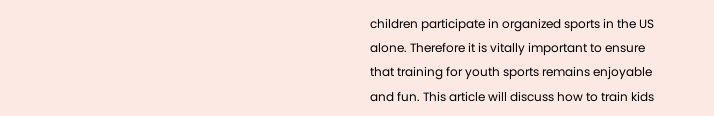children participate in organized sports in the US alone. Therefore it is vitally important to ensure that training for youth sports remains enjoyable and fun. This article will discuss how to train kids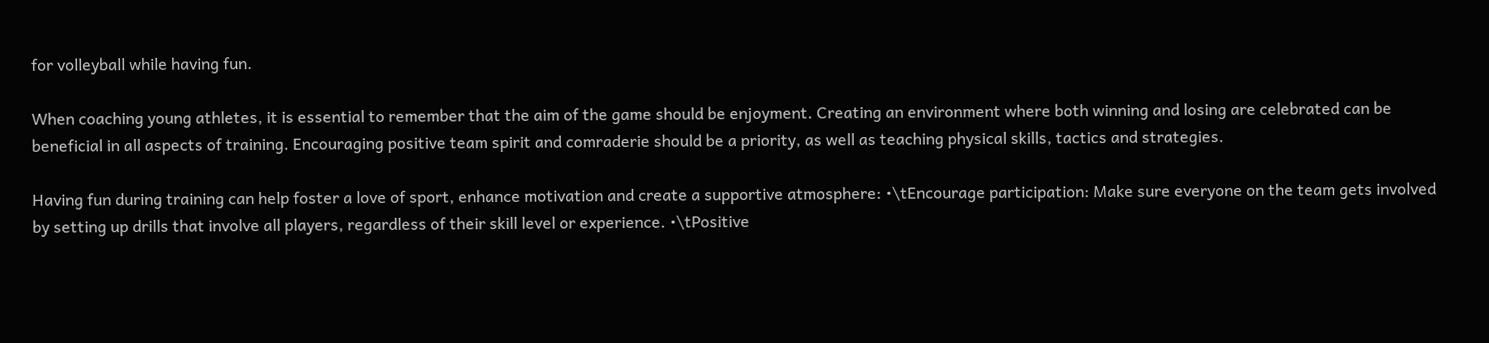for volleyball while having fun.

When coaching young athletes, it is essential to remember that the aim of the game should be enjoyment. Creating an environment where both winning and losing are celebrated can be beneficial in all aspects of training. Encouraging positive team spirit and comraderie should be a priority, as well as teaching physical skills, tactics and strategies.

Having fun during training can help foster a love of sport, enhance motivation and create a supportive atmosphere: •\tEncourage participation: Make sure everyone on the team gets involved by setting up drills that involve all players, regardless of their skill level or experience. •\tPositive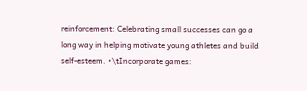reinforcement: Celebrating small successes can go a long way in helping motivate young athletes and build self-esteem. •\tIncorporate games: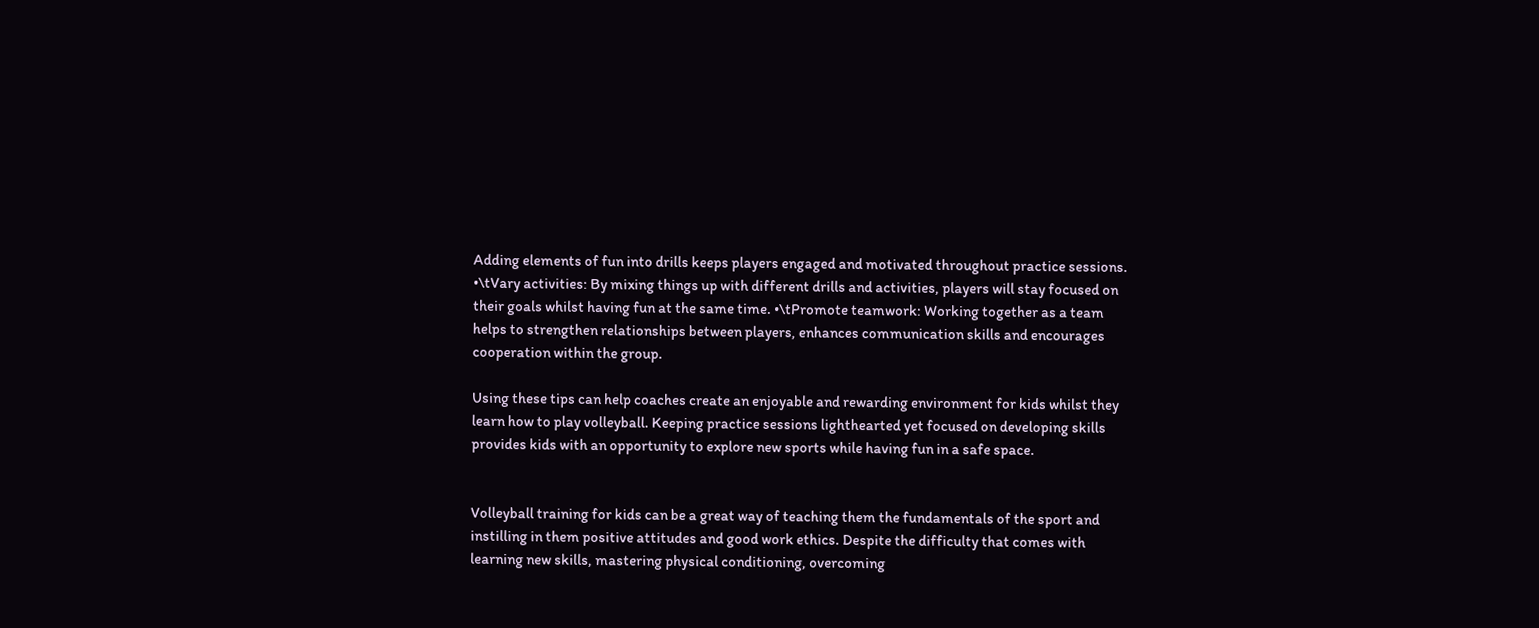Adding elements of fun into drills keeps players engaged and motivated throughout practice sessions. •\tVary activities: By mixing things up with different drills and activities, players will stay focused on their goals whilst having fun at the same time. •\tPromote teamwork: Working together as a team helps to strengthen relationships between players, enhances communication skills and encourages cooperation within the group.

Using these tips can help coaches create an enjoyable and rewarding environment for kids whilst they learn how to play volleyball. Keeping practice sessions lighthearted yet focused on developing skills provides kids with an opportunity to explore new sports while having fun in a safe space.


Volleyball training for kids can be a great way of teaching them the fundamentals of the sport and instilling in them positive attitudes and good work ethics. Despite the difficulty that comes with learning new skills, mastering physical conditioning, overcoming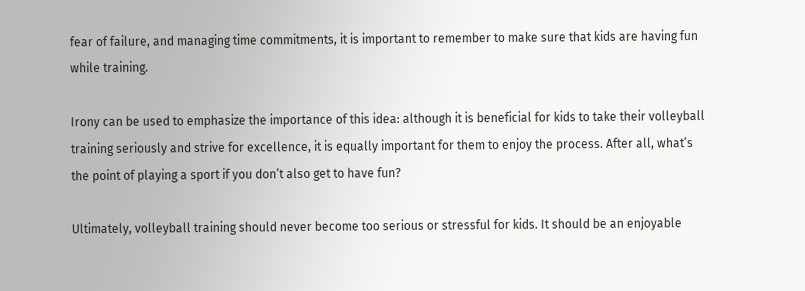fear of failure, and managing time commitments, it is important to remember to make sure that kids are having fun while training.

Irony can be used to emphasize the importance of this idea: although it is beneficial for kids to take their volleyball training seriously and strive for excellence, it is equally important for them to enjoy the process. After all, what’s the point of playing a sport if you don’t also get to have fun?

Ultimately, volleyball training should never become too serious or stressful for kids. It should be an enjoyable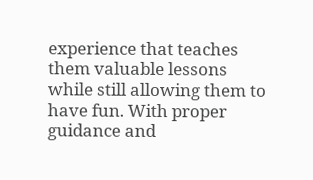experience that teaches them valuable lessons while still allowing them to have fun. With proper guidance and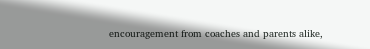encouragement from coaches and parents alike,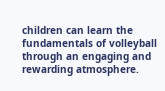children can learn the fundamentals of volleyball through an engaging and rewarding atmosphere.